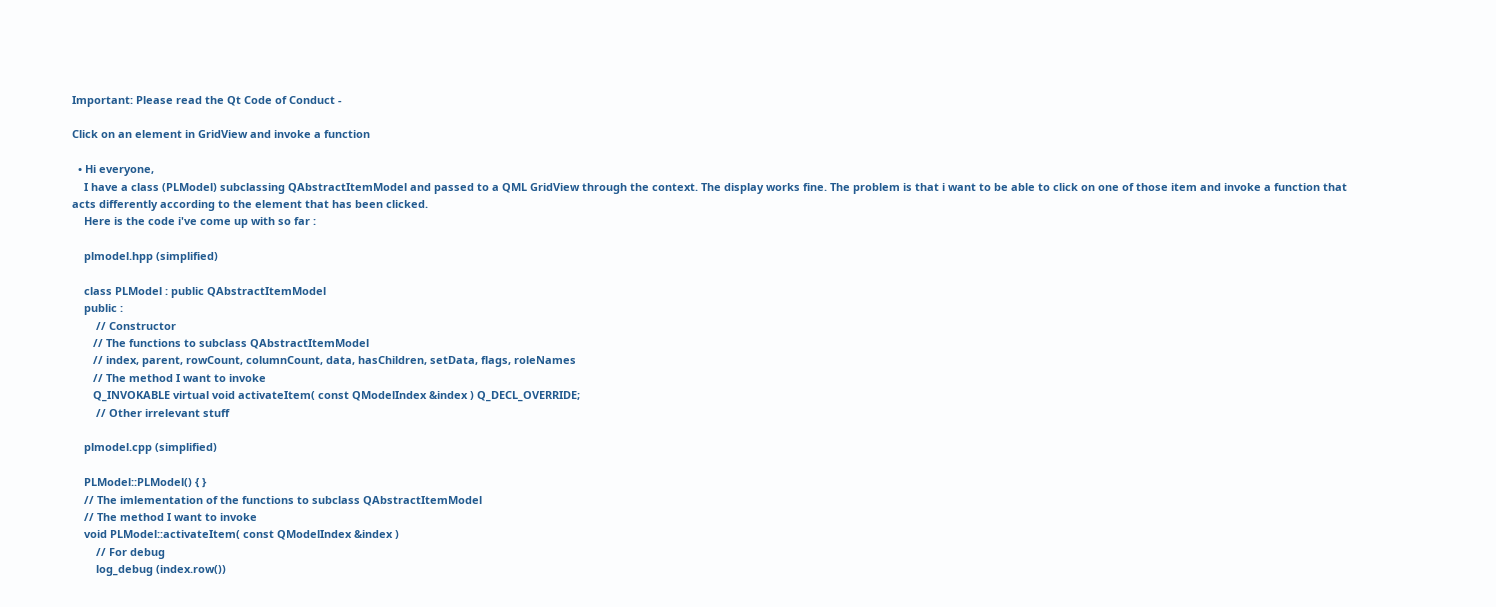Important: Please read the Qt Code of Conduct -

Click on an element in GridView and invoke a function

  • Hi everyone,
    I have a class (PLModel) subclassing QAbstractItemModel and passed to a QML GridView through the context. The display works fine. The problem is that i want to be able to click on one of those item and invoke a function that acts differently according to the element that has been clicked.
    Here is the code i've come up with so far :

    plmodel.hpp (simplified)

    class PLModel : public QAbstractItemModel
    public :
        // Constructor
       // The functions to subclass QAbstractItemModel
       // index, parent, rowCount, columnCount, data, hasChildren, setData, flags, roleNames
       // The method I want to invoke
       Q_INVOKABLE virtual void activateItem( const QModelIndex &index ) Q_DECL_OVERRIDE;
        // Other irrelevant stuff

    plmodel.cpp (simplified)

    PLModel::PLModel() { }
    // The imlementation of the functions to subclass QAbstractItemModel
    // The method I want to invoke
    void PLModel::activateItem( const QModelIndex &index )
        // For debug
        log_debug (index.row())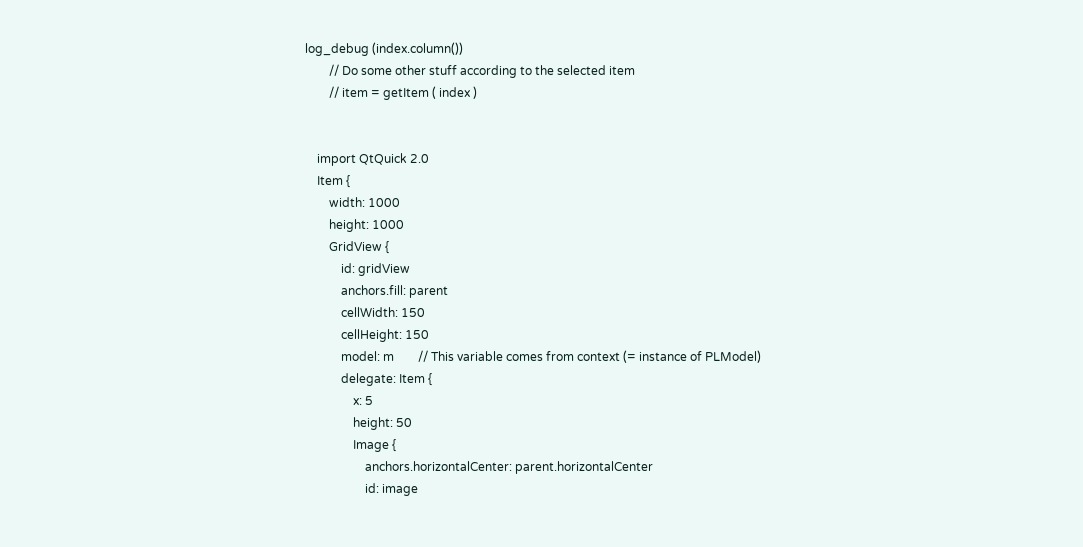log_debug (index.column())
        // Do some other stuff according to the selected item
        // item = getItem ( index )


    import QtQuick 2.0
    Item {
        width: 1000
        height: 1000
        GridView {
            id: gridView
            anchors.fill: parent
            cellWidth: 150
            cellHeight: 150
            model: m        // This variable comes from context (= instance of PLModel)
            delegate: Item {
                x: 5
                height: 50
                Image {
                    anchors.horizontalCenter: parent.horizontalCenter
                    id: image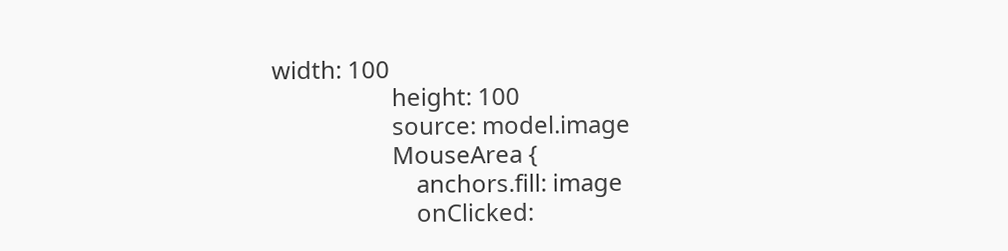width: 100
                    height: 100
                    source: model.image
                    MouseArea {
                        anchors.fill: image
                        onClicked: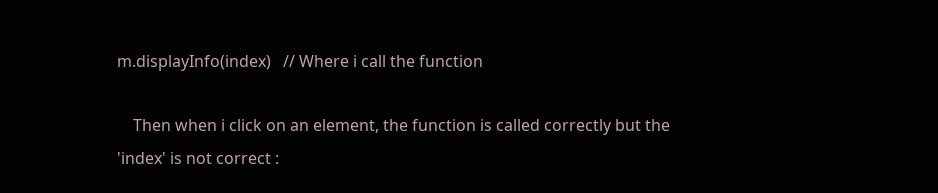m.displayInfo(index)   // Where i call the function

    Then when i click on an element, the function is called correctly but the 'index' is not correct :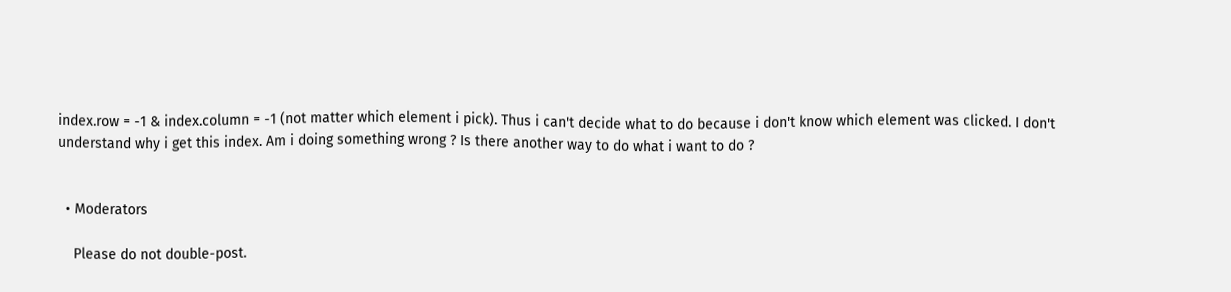index.row = -1 & index.column = -1 (not matter which element i pick). Thus i can't decide what to do because i don't know which element was clicked. I don't understand why i get this index. Am i doing something wrong ? Is there another way to do what i want to do ?


  • Moderators

    Please do not double-post.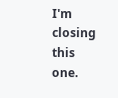I'm closing this one.